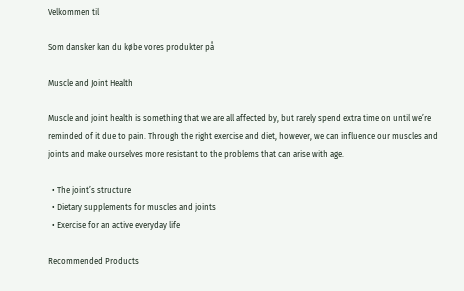Velkommen til

Som dansker kan du købe vores produkter på

Muscle and Joint Health

Muscle and joint health is something that we are all affected by, but rarely spend extra time on until we’re reminded of it due to pain. Through the right exercise and diet, however, we can influence our muscles and joints and make ourselves more resistant to the problems that can arise with age.

  • The joint’s structure
  • Dietary supplements for muscles and joints
  • Exercise for an active everyday life

Recommended Products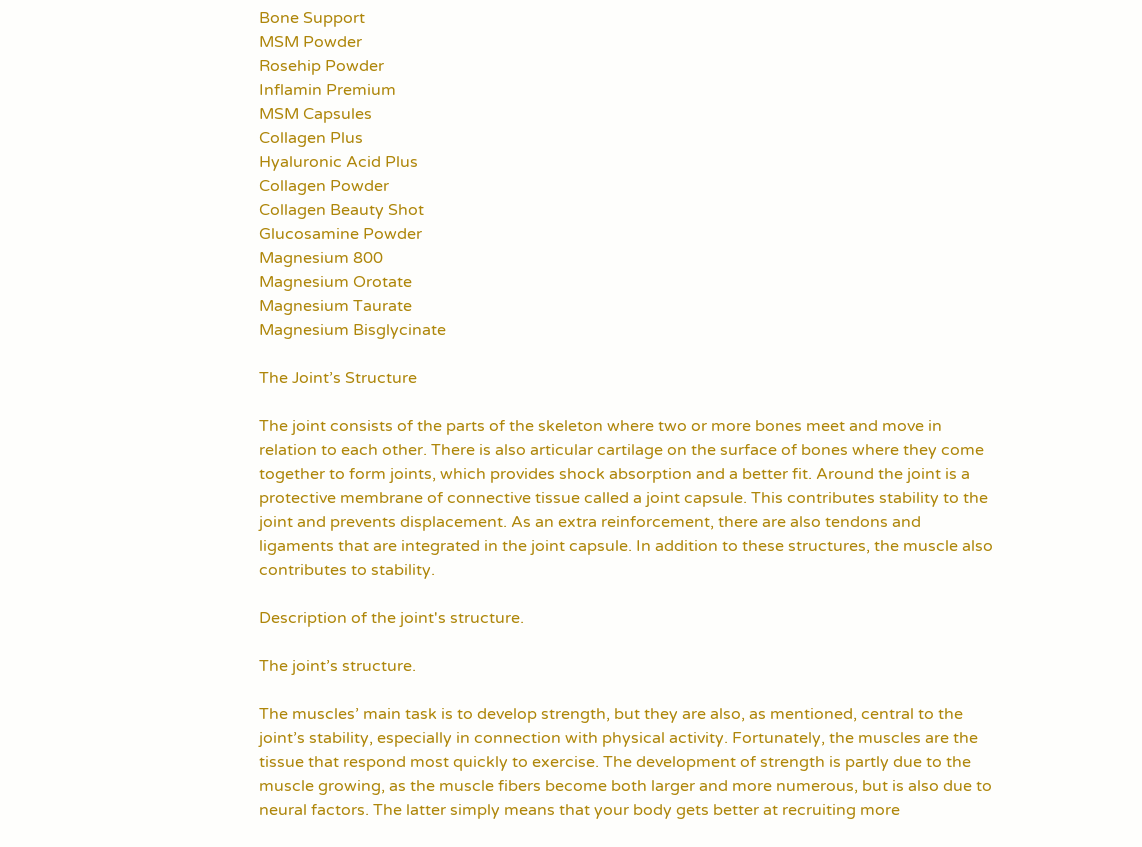Bone Support
MSM Powder
Rosehip Powder
Inflamin Premium
MSM Capsules
Collagen Plus
Hyaluronic Acid Plus
Collagen Powder
Collagen Beauty Shot
Glucosamine Powder
Magnesium 800
Magnesium Orotate
Magnesium Taurate
Magnesium Bisglycinate

The Joint’s Structure

The joint consists of the parts of the skeleton where two or more bones meet and move in relation to each other. There is also articular cartilage on the surface of bones where they come together to form joints, which provides shock absorption and a better fit. Around the joint is a protective membrane of connective tissue called a joint capsule. This contributes stability to the joint and prevents displacement. As an extra reinforcement, there are also tendons and ligaments that are integrated in the joint capsule. In addition to these structures, the muscle also contributes to stability.

Description of the joint's structure.

The joint’s structure.

The muscles’ main task is to develop strength, but they are also, as mentioned, central to the joint’s stability, especially in connection with physical activity. Fortunately, the muscles are the tissue that respond most quickly to exercise. The development of strength is partly due to the muscle growing, as the muscle fibers become both larger and more numerous, but is also due to neural factors. The latter simply means that your body gets better at recruiting more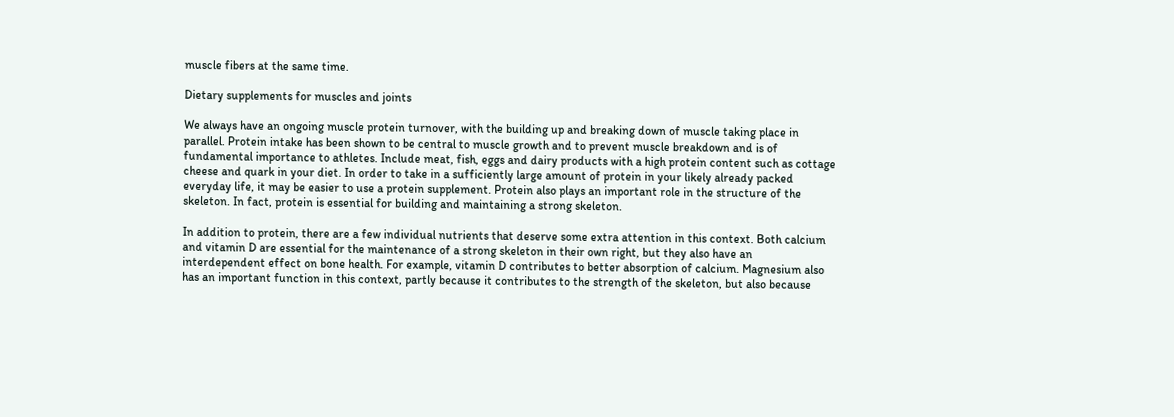muscle fibers at the same time.

Dietary supplements for muscles and joints

We always have an ongoing muscle protein turnover, with the building up and breaking down of muscle taking place in parallel. Protein intake has been shown to be central to muscle growth and to prevent muscle breakdown and is of fundamental importance to athletes. Include meat, fish, eggs and dairy products with a high protein content such as cottage cheese and quark in your diet. In order to take in a sufficiently large amount of protein in your likely already packed everyday life, it may be easier to use a protein supplement. Protein also plays an important role in the structure of the skeleton. In fact, protein is essential for building and maintaining a strong skeleton.

In addition to protein, there are a few individual nutrients that deserve some extra attention in this context. Both calcium and vitamin D are essential for the maintenance of a strong skeleton in their own right, but they also have an interdependent effect on bone health. For example, vitamin D contributes to better absorption of calcium. Magnesium also has an important function in this context, partly because it contributes to the strength of the skeleton, but also because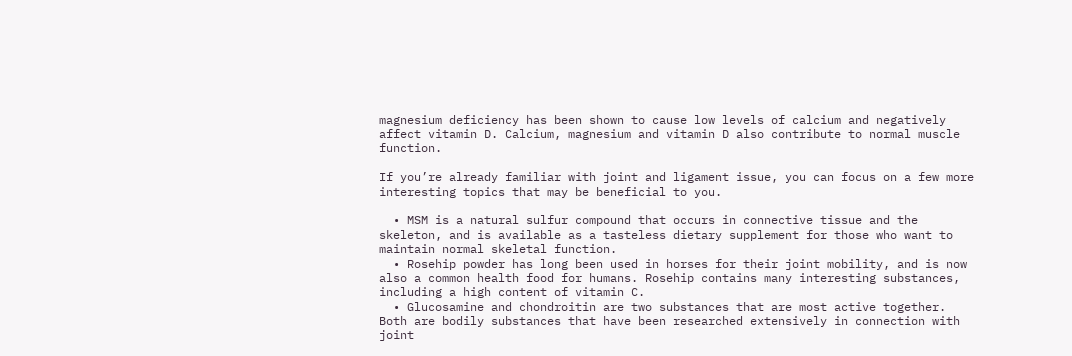magnesium deficiency has been shown to cause low levels of calcium and negatively affect vitamin D. Calcium, magnesium and vitamin D also contribute to normal muscle function.

If you’re already familiar with joint and ligament issue, you can focus on a few more interesting topics that may be beneficial to you.

  • MSM is a natural sulfur compound that occurs in connective tissue and the skeleton, and is available as a tasteless dietary supplement for those who want to maintain normal skeletal function.
  • Rosehip powder has long been used in horses for their joint mobility, and is now also a common health food for humans. Rosehip contains many interesting substances, including a high content of vitamin C.
  • Glucosamine and chondroitin are two substances that are most active together. Both are bodily substances that have been researched extensively in connection with joint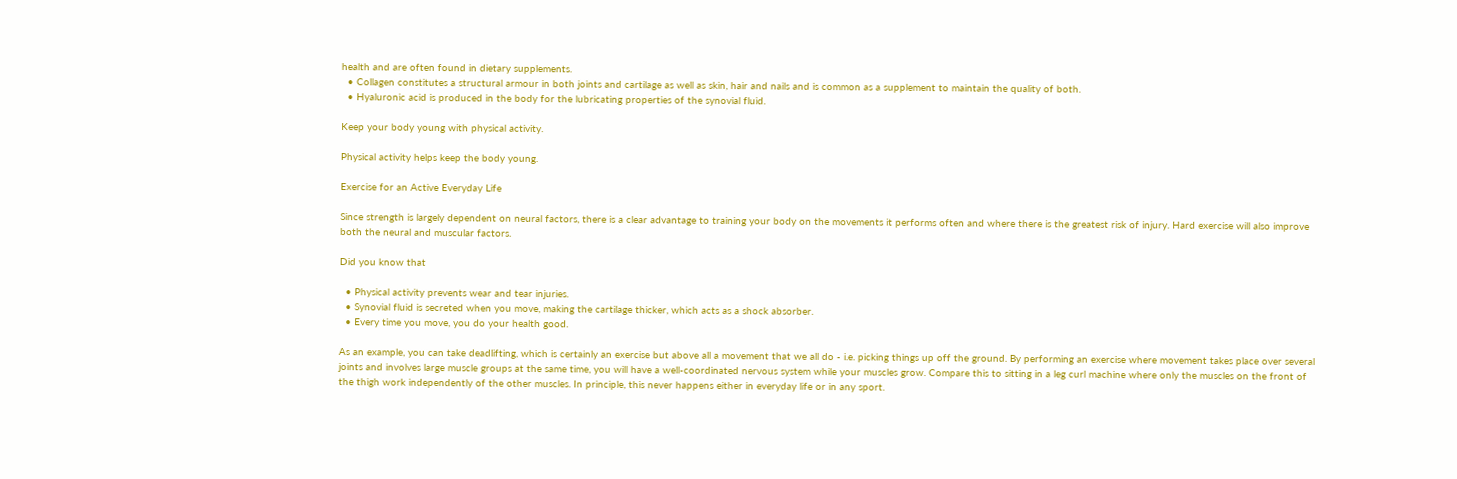health and are often found in dietary supplements.
  • Collagen constitutes a structural armour in both joints and cartilage as well as skin, hair and nails and is common as a supplement to maintain the quality of both.
  • Hyaluronic acid is produced in the body for the lubricating properties of the synovial fluid.

Keep your body young with physical activity.

Physical activity helps keep the body young.

Exercise for an Active Everyday Life

Since strength is largely dependent on neural factors, there is a clear advantage to training your body on the movements it performs often and where there is the greatest risk of injury. Hard exercise will also improve both the neural and muscular factors.

Did you know that

  • Physical activity prevents wear and tear injuries.
  • Synovial fluid is secreted when you move, making the cartilage thicker, which acts as a shock absorber.
  • Every time you move, you do your health good.

As an example, you can take deadlifting, which is certainly an exercise but above all a movement that we all do - i.e. picking things up off the ground. By performing an exercise where movement takes place over several joints and involves large muscle groups at the same time, you will have a well-coordinated nervous system while your muscles grow. Compare this to sitting in a leg curl machine where only the muscles on the front of the thigh work independently of the other muscles. In principle, this never happens either in everyday life or in any sport.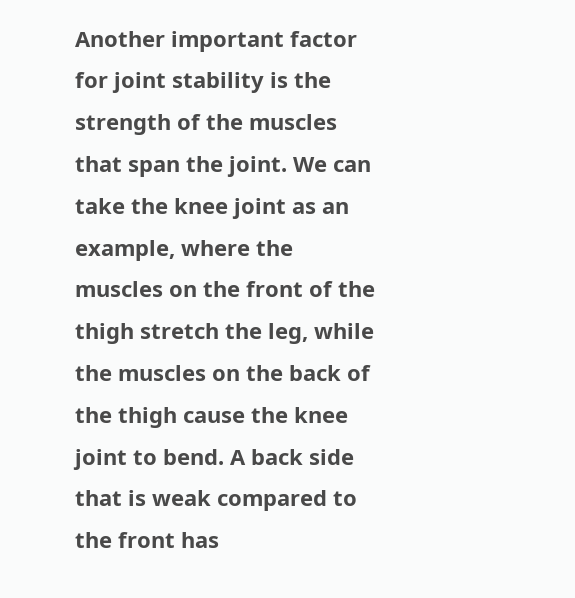Another important factor for joint stability is the strength of the muscles that span the joint. We can take the knee joint as an example, where the muscles on the front of the thigh stretch the leg, while the muscles on the back of the thigh cause the knee joint to bend. A back side that is weak compared to the front has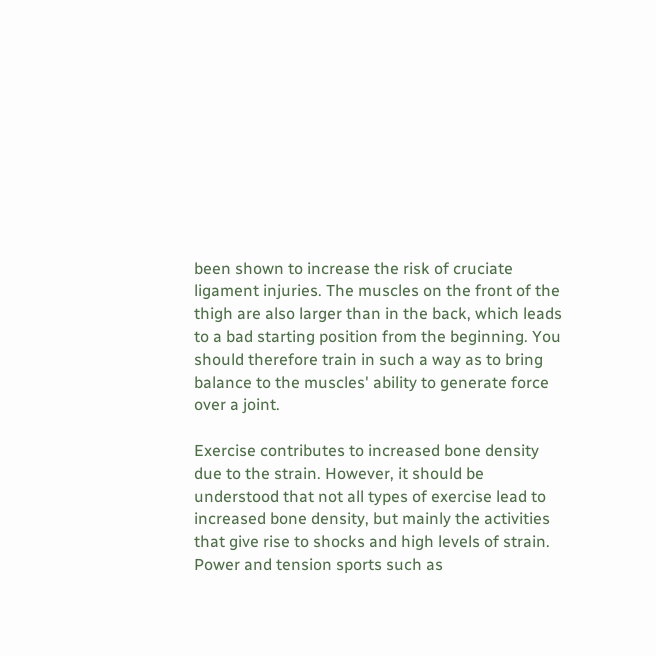been shown to increase the risk of cruciate ligament injuries. The muscles on the front of the thigh are also larger than in the back, which leads to a bad starting position from the beginning. You should therefore train in such a way as to bring balance to the muscles' ability to generate force over a joint.

Exercise contributes to increased bone density due to the strain. However, it should be understood that not all types of exercise lead to increased bone density, but mainly the activities that give rise to shocks and high levels of strain. Power and tension sports such as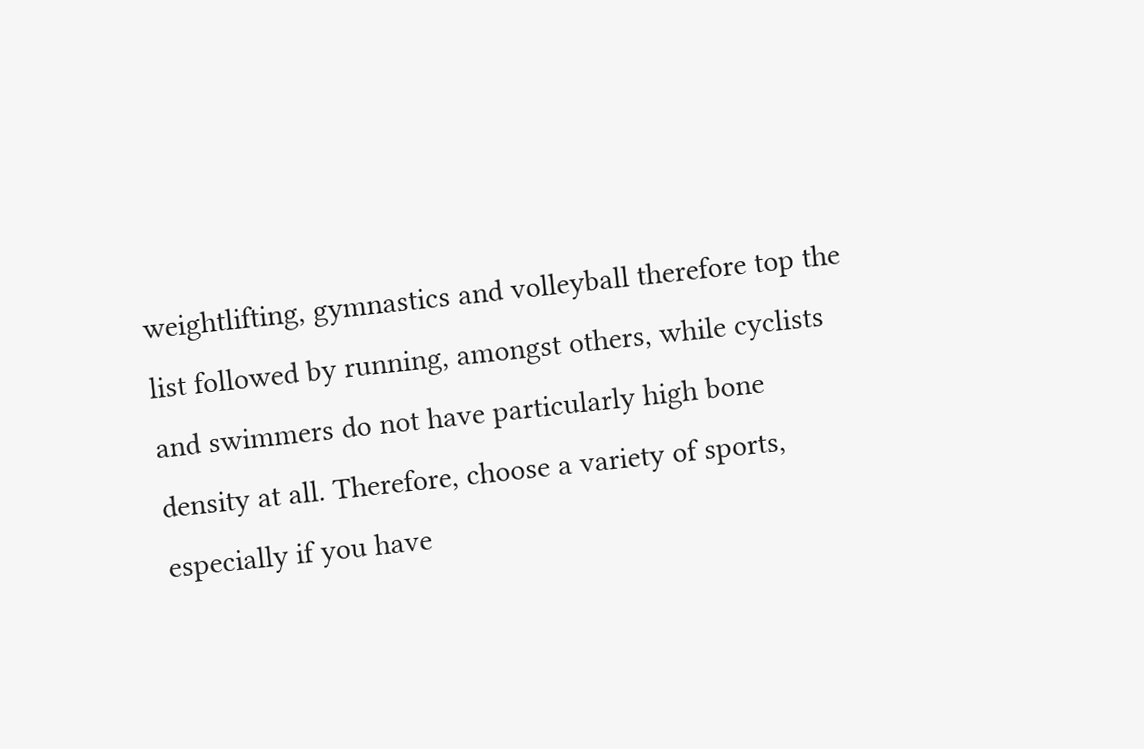weightlifting, gymnastics and volleyball therefore top the list followed by running, amongst others, while cyclists and swimmers do not have particularly high bone density at all. Therefore, choose a variety of sports, especially if you have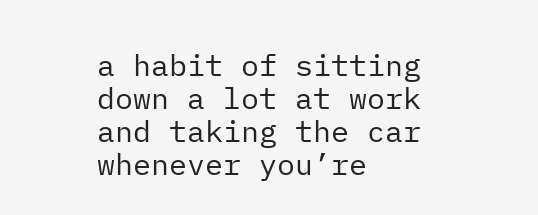a habit of sitting down a lot at work and taking the car whenever you’re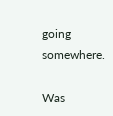going somewhere.

Was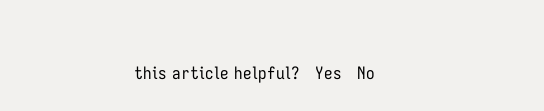this article helpful?   Yes   No